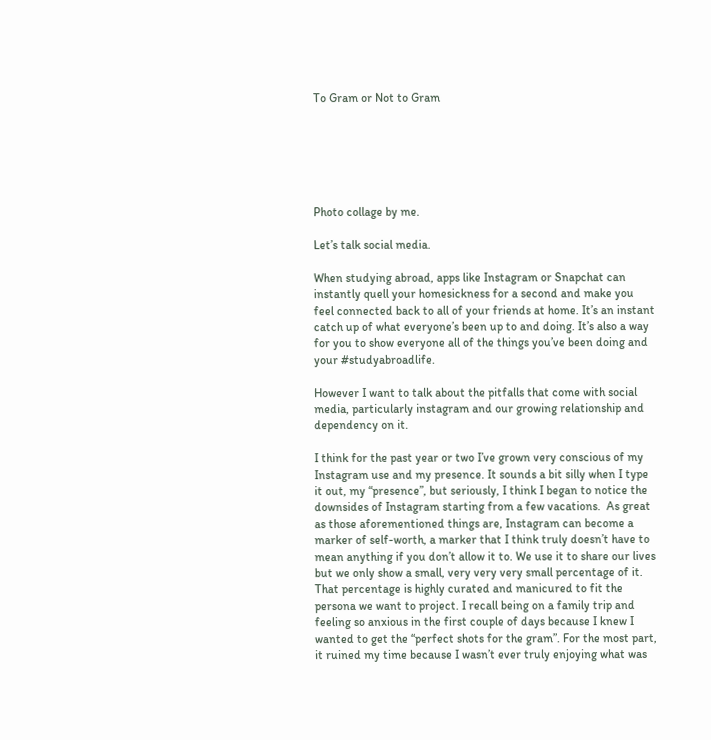To Gram or Not to Gram






Photo collage by me.

Let’s talk social media.

When studying abroad, apps like Instagram or Snapchat can instantly quell your homesickness for a second and make you feel connected back to all of your friends at home. It’s an instant catch up of what everyone’s been up to and doing. It’s also a way for you to show everyone all of the things you’ve been doing and your #studyabroadlife.

However I want to talk about the pitfalls that come with social media, particularly instagram and our growing relationship and dependency on it.

I think for the past year or two I’ve grown very conscious of my Instagram use and my presence. It sounds a bit silly when I type it out, my “presence”, but seriously, I think I began to notice the downsides of Instagram starting from a few vacations.  As great as those aforementioned things are, Instagram can become a marker of self-worth, a marker that I think truly doesn’t have to mean anything if you don’t allow it to. We use it to share our lives but we only show a small, very very very small percentage of it. That percentage is highly curated and manicured to fit the persona we want to project. I recall being on a family trip and feeling so anxious in the first couple of days because I knew I wanted to get the “perfect shots for the gram”. For the most part, it ruined my time because I wasn’t ever truly enjoying what was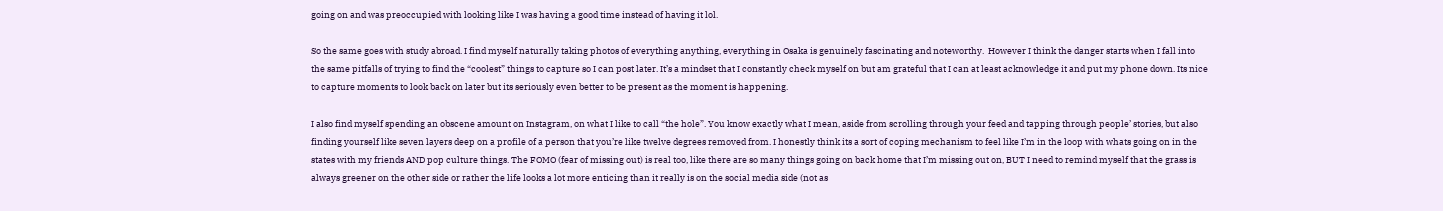going on and was preoccupied with looking like I was having a good time instead of having it lol.

So the same goes with study abroad. I find myself naturally taking photos of everything anything, everything in Osaka is genuinely fascinating and noteworthy.  However I think the danger starts when I fall into the same pitfalls of trying to find the “coolest” things to capture so I can post later. It’s a mindset that I constantly check myself on but am grateful that I can at least acknowledge it and put my phone down. Its nice to capture moments to look back on later but its seriously even better to be present as the moment is happening.

I also find myself spending an obscene amount on Instagram, on what I like to call “the hole”. You know exactly what I mean, aside from scrolling through your feed and tapping through people’ stories, but also finding yourself like seven layers deep on a profile of a person that you’re like twelve degrees removed from. I honestly think its a sort of coping mechanism to feel like I’m in the loop with whats going on in the states with my friends AND pop culture things. The FOMO (fear of missing out) is real too, like there are so many things going on back home that I’m missing out on, BUT I need to remind myself that the grass is always greener on the other side or rather the life looks a lot more enticing than it really is on the social media side (not as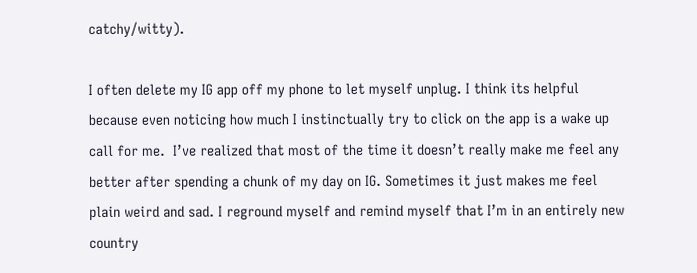catchy/witty).

I often delete my IG app off my phone to let myself unplug. I think its helpful because even noticing how much I instinctually try to click on the app is a wake up call for me.  I’ve realized that most of the time it doesn’t really make me feel any better after spending a chunk of my day on IG. Sometimes it just makes me feel plain weird and sad. I reground myself and remind myself that I’m in an entirely new country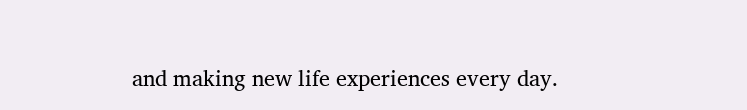and making new life experiences every day.